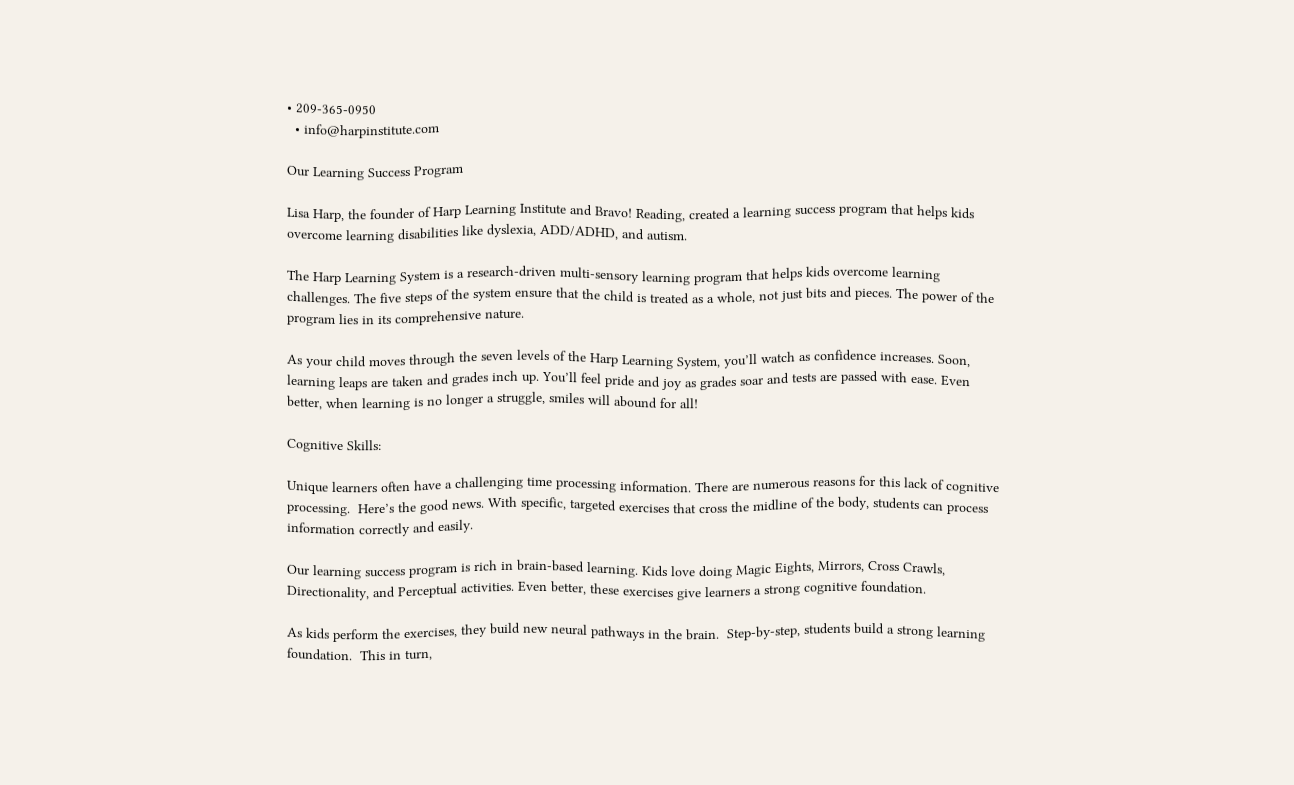• 209-365-0950
  • info@harpinstitute.com

Our Learning Success Program

Lisa Harp, the founder of Harp Learning Institute and Bravo! Reading, created a learning success program that helps kids overcome learning disabilities like dyslexia, ADD/ADHD, and autism.

The Harp Learning System is a research-driven multi-sensory learning program that helps kids overcome learning challenges. The five steps of the system ensure that the child is treated as a whole, not just bits and pieces. The power of the program lies in its comprehensive nature.

As your child moves through the seven levels of the Harp Learning System, you’ll watch as confidence increases. Soon, learning leaps are taken and grades inch up. You’ll feel pride and joy as grades soar and tests are passed with ease. Even better, when learning is no longer a struggle, smiles will abound for all!

Cognitive Skills:

Unique learners often have a challenging time processing information. There are numerous reasons for this lack of cognitive processing.  Here’s the good news. With specific, targeted exercises that cross the midline of the body, students can process information correctly and easily.

Our learning success program is rich in brain-based learning. Kids love doing Magic Eights, Mirrors, Cross Crawls, Directionality, and Perceptual activities. Even better, these exercises give learners a strong cognitive foundation.

As kids perform the exercises, they build new neural pathways in the brain.  Step-by-step, students build a strong learning foundation.  This in turn,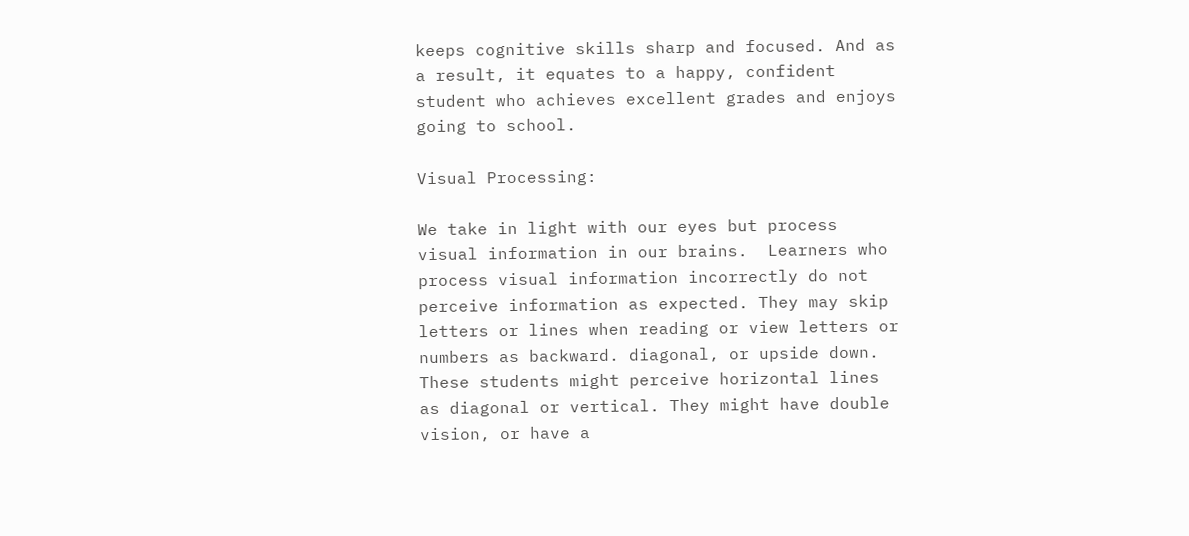keeps cognitive skills sharp and focused. And as a result, it equates to a happy, confident student who achieves excellent grades and enjoys going to school.

Visual Processing:

We take in light with our eyes but process visual information in our brains.  Learners who process visual information incorrectly do not perceive information as expected. They may skip letters or lines when reading or view letters or numbers as backward. diagonal, or upside down.  These students might perceive horizontal lines as diagonal or vertical. They might have double vision, or have a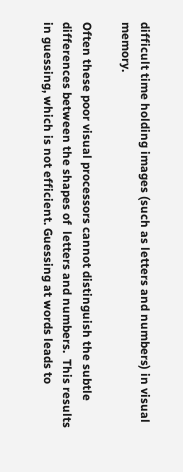difficult time holding images (such as letters and numbers) in visual memory.

Often these poor visual processors cannot distinguish the subtle differences between the shapes of  letters and numbers.  This results in guessing, which is not efficient. Guessing at words leads to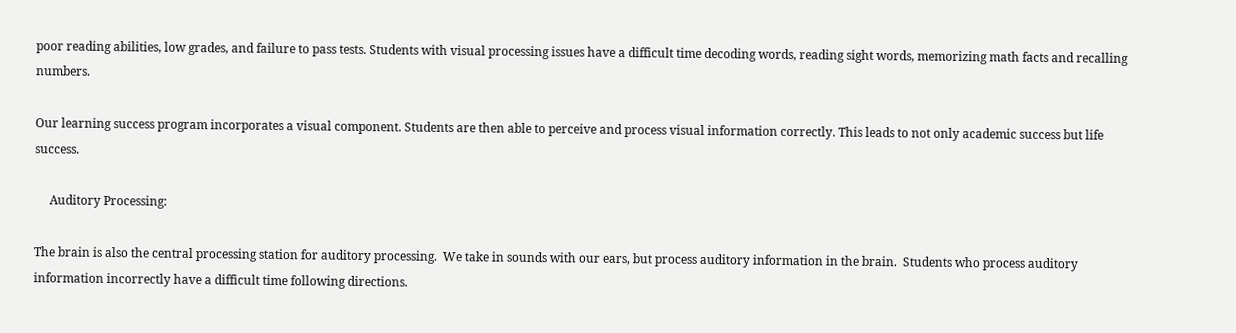poor reading abilities, low grades, and failure to pass tests. Students with visual processing issues have a difficult time decoding words, reading sight words, memorizing math facts and recalling numbers.

Our learning success program incorporates a visual component. Students are then able to perceive and process visual information correctly. This leads to not only academic success but life success.

     Auditory Processing:

The brain is also the central processing station for auditory processing.  We take in sounds with our ears, but process auditory information in the brain.  Students who process auditory information incorrectly have a difficult time following directions.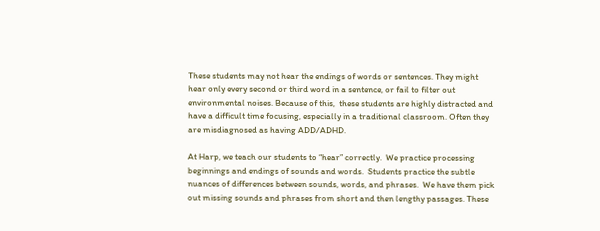These students may not hear the endings of words or sentences. They might hear only every second or third word in a sentence, or fail to filter out environmental noises. Because of this,  these students are highly distracted and have a difficult time focusing, especially in a traditional classroom. Often they are misdiagnosed as having ADD/ADHD.

At Harp, we teach our students to “hear” correctly.  We practice processing beginnings and endings of sounds and words.  Students practice the subtle nuances of differences between sounds, words, and phrases.  We have them pick out missing sounds and phrases from short and then lengthy passages. These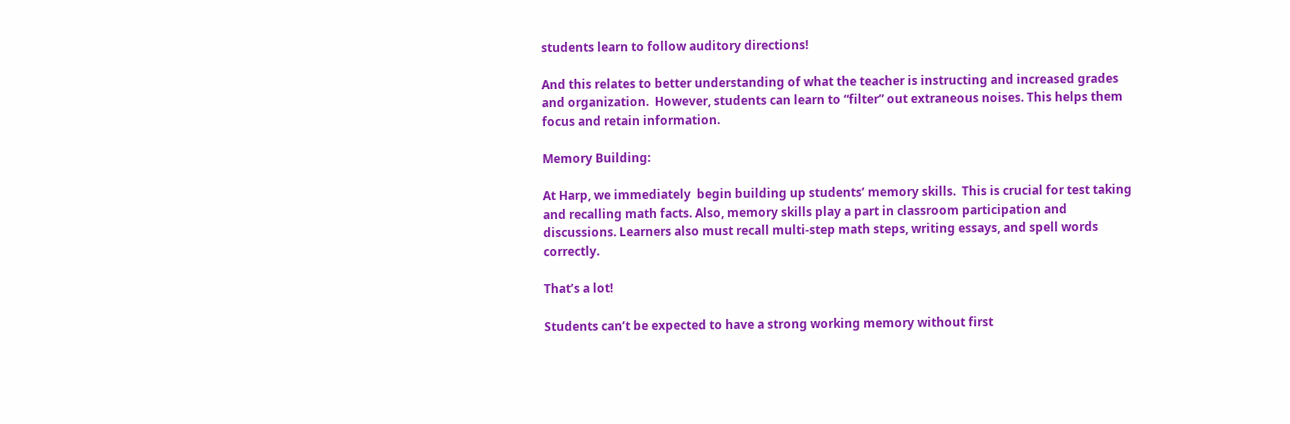students learn to follow auditory directions!

And this relates to better understanding of what the teacher is instructing and increased grades and organization.  However, students can learn to “filter” out extraneous noises. This helps them focus and retain information.

Memory Building:

At Harp, we immediately  begin building up students’ memory skills.  This is crucial for test taking and recalling math facts. Also, memory skills play a part in classroom participation and discussions. Learners also must recall multi-step math steps, writing essays, and spell words correctly.

That’s a lot!

Students can’t be expected to have a strong working memory without first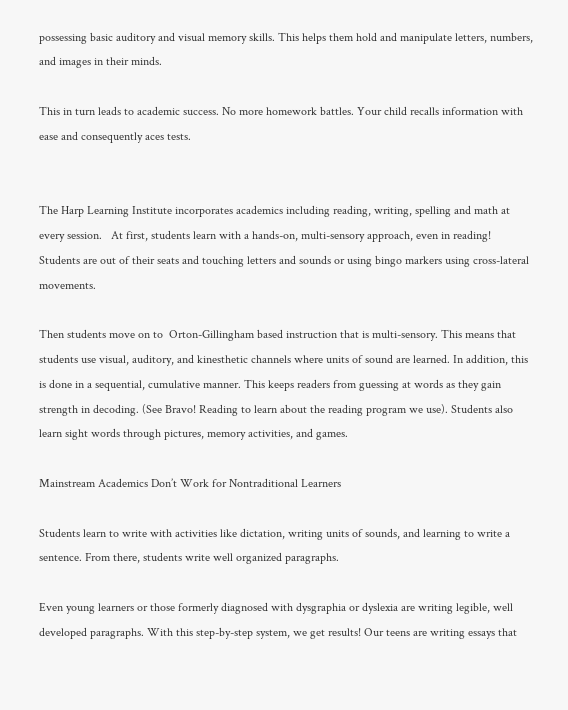possessing basic auditory and visual memory skills. This helps them hold and manipulate letters, numbers, and images in their minds.

This in turn leads to academic success. No more homework battles. Your child recalls information with ease and consequently aces tests.


The Harp Learning Institute incorporates academics including reading, writing, spelling and math at every session.   At first, students learn with a hands-on, multi-sensory approach, even in reading!  Students are out of their seats and touching letters and sounds or using bingo markers using cross-lateral movements.

Then students move on to  Orton-Gillingham based instruction that is multi-sensory. This means that students use visual, auditory, and kinesthetic channels where units of sound are learned. In addition, this is done in a sequential, cumulative manner. This keeps readers from guessing at words as they gain strength in decoding. (See Bravo! Reading to learn about the reading program we use). Students also learn sight words through pictures, memory activities, and games.

Mainstream Academics Don’t Work for Nontraditional Learners

Students learn to write with activities like dictation, writing units of sounds, and learning to write a sentence. From there, students write well organized paragraphs.

Even young learners or those formerly diagnosed with dysgraphia or dyslexia are writing legible, well developed paragraphs. With this step-by-step system, we get results! Our teens are writing essays that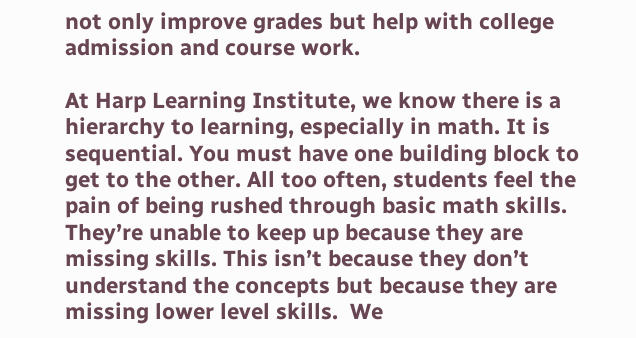not only improve grades but help with college admission and course work.

At Harp Learning Institute, we know there is a hierarchy to learning, especially in math. It is sequential. You must have one building block to get to the other. All too often, students feel the pain of being rushed through basic math skills. They’re unable to keep up because they are missing skills. This isn’t because they don’t understand the concepts but because they are missing lower level skills.  We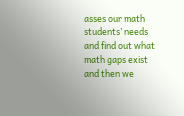asses our math students’ needs and find out what math gaps exist and then we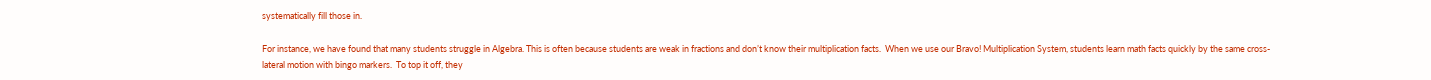systematically fill those in.

For instance, we have found that many students struggle in Algebra. This is often because students are weak in fractions and don’t know their multiplication facts.  When we use our Bravo! Multiplication System, students learn math facts quickly by the same cross-lateral motion with bingo markers.  To top it off, they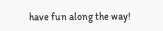have fun along the way!